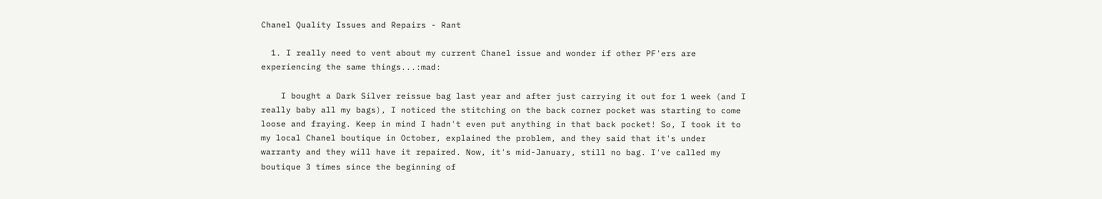Chanel Quality Issues and Repairs - Rant

  1. I really need to vent about my current Chanel issue and wonder if other PF'ers are experiencing the same things...:mad:

    I bought a Dark Silver reissue bag last year and after just carrying it out for 1 week (and I really baby all my bags), I noticed the stitching on the back corner pocket was starting to come loose and fraying. Keep in mind I hadn't even put anything in that back pocket! So, I took it to my local Chanel boutique in October, explained the problem, and they said that it's under warranty and they will have it repaired. Now, it's mid-January, still no bag. I've called my boutique 3 times since the beginning of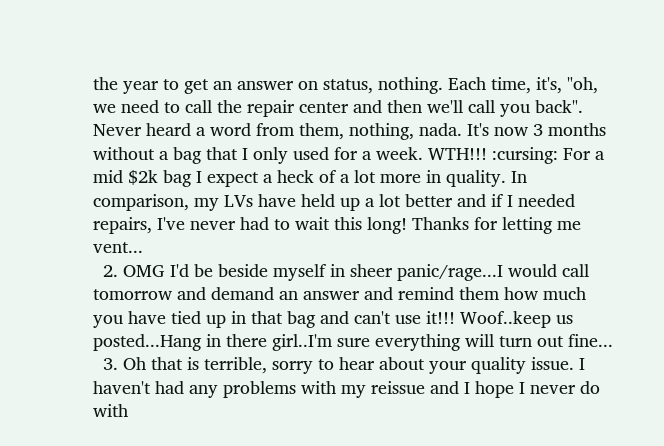the year to get an answer on status, nothing. Each time, it's, "oh, we need to call the repair center and then we'll call you back". Never heard a word from them, nothing, nada. It's now 3 months without a bag that I only used for a week. WTH!!! :cursing: For a mid $2k bag I expect a heck of a lot more in quality. In comparison, my LVs have held up a lot better and if I needed repairs, I've never had to wait this long! Thanks for letting me vent...
  2. OMG I'd be beside myself in sheer panic/rage...I would call tomorrow and demand an answer and remind them how much you have tied up in that bag and can't use it!!! Woof..keep us posted...Hang in there girl..I'm sure everything will turn out fine...
  3. Oh that is terrible, sorry to hear about your quality issue. I haven't had any problems with my reissue and I hope I never do with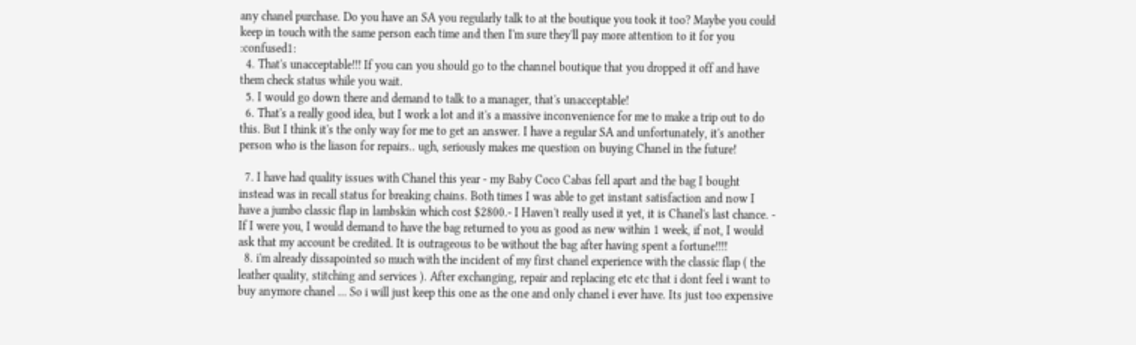any chanel purchase. Do you have an SA you regularly talk to at the boutique you took it too? Maybe you could keep in touch with the same person each time and then I'm sure they'll pay more attention to it for you :confused1:
  4. That's unacceptable!!! If you can you should go to the channel boutique that you dropped it off and have them check status while you wait.
  5. I would go down there and demand to talk to a manager, that's unacceptable!
  6. That's a really good idea, but I work a lot and it's a massive inconvenience for me to make a trip out to do this. But I think it's the only way for me to get an answer. I have a regular SA and unfortunately, it's another person who is the liason for repairs.. ugh, seriously makes me question on buying Chanel in the future!

  7. I have had quality issues with Chanel this year - my Baby Coco Cabas fell apart and the bag I bought instead was in recall status for breaking chains. Both times I was able to get instant satisfaction and now I have a jumbo classic flap in lambskin which cost $2800.- I Haven't really used it yet, it is Chanel's last chance. - If I were you, I would demand to have the bag returned to you as good as new within 1 week, if not, I would ask that my account be credited. It is outrageous to be without the bag after having spent a fortune!!!!
  8. i'm already dissapointed so much with the incident of my first chanel experience with the classic flap ( the leather quality, stitching and services ). After exchanging, repair and replacing etc etc that i dont feel i want to buy anymore chanel ... So i will just keep this one as the one and only chanel i ever have. Its just too expensive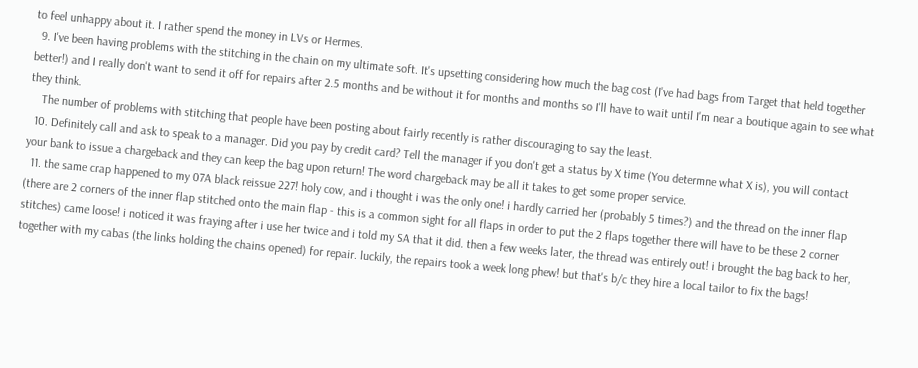to feel unhappy about it. I rather spend the money in LVs or Hermes.
  9. I've been having problems with the stitching in the chain on my ultimate soft. It's upsetting considering how much the bag cost (I've had bags from Target that held together better!) and I really don't want to send it off for repairs after 2.5 months and be without it for months and months so I'll have to wait until I'm near a boutique again to see what they think.
    The number of problems with stitching that people have been posting about fairly recently is rather discouraging to say the least.
  10. Definitely call and ask to speak to a manager. Did you pay by credit card? Tell the manager if you don't get a status by X time (You determne what X is), you will contact your bank to issue a chargeback and they can keep the bag upon return! The word chargeback may be all it takes to get some proper service.
  11. the same crap happened to my 07A black reissue 227! holy cow, and i thought i was the only one! i hardly carried her (probably 5 times?) and the thread on the inner flap (there are 2 corners of the inner flap stitched onto the main flap - this is a common sight for all flaps in order to put the 2 flaps together there will have to be these 2 corner stitches) came loose! i noticed it was fraying after i use her twice and i told my SA that it did. then a few weeks later, the thread was entirely out! i brought the bag back to her, together with my cabas (the links holding the chains opened) for repair. luckily, the repairs took a week long phew! but that's b/c they hire a local tailor to fix the bags!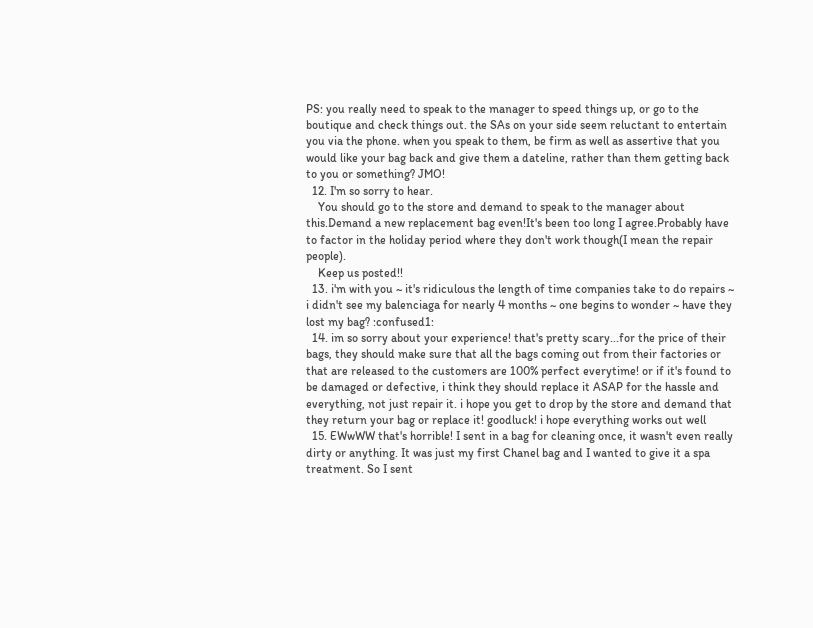PS: you really need to speak to the manager to speed things up, or go to the boutique and check things out. the SAs on your side seem reluctant to entertain you via the phone. when you speak to them, be firm as well as assertive that you would like your bag back and give them a dateline, rather than them getting back to you or something? JMO!
  12. I'm so sorry to hear.
    You should go to the store and demand to speak to the manager about this.Demand a new replacement bag even!It's been too long I agree.Probably have to factor in the holiday period where they don't work though(I mean the repair people).
    Keep us posted!!
  13. i'm with you ~ it's ridiculous the length of time companies take to do repairs ~ i didn't see my balenciaga for nearly 4 months ~ one begins to wonder ~ have they lost my bag? :confused1:
  14. im so sorry about your experience! that's pretty scary...for the price of their bags, they should make sure that all the bags coming out from their factories or that are released to the customers are 100% perfect everytime! or if it's found to be damaged or defective, i think they should replace it ASAP for the hassle and everything, not just repair it. i hope you get to drop by the store and demand that they return your bag or replace it! goodluck! i hope everything works out well
  15. EWwWW that's horrible! I sent in a bag for cleaning once, it wasn't even really dirty or anything. It was just my first Chanel bag and I wanted to give it a spa treatment. So I sent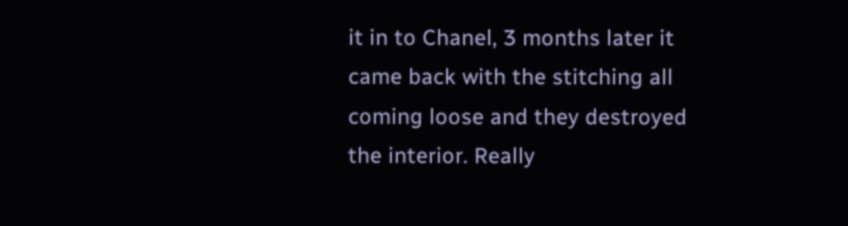it in to Chanel, 3 months later it came back with the stitching all coming loose and they destroyed the interior. Really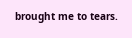brought me to tears.